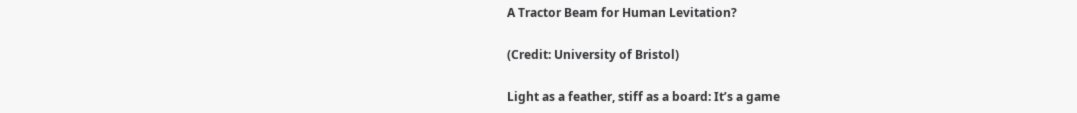A Tractor Beam for Human Levitation?

(Credit: University of Bristol)

Light as a feather, stiff as a board: It’s a game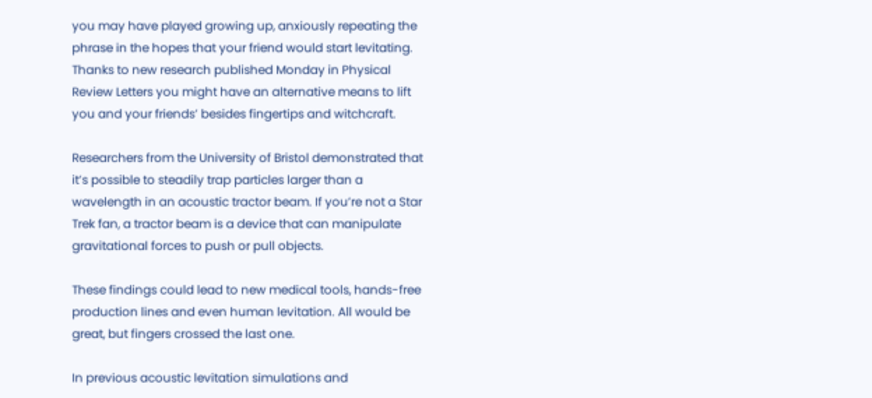you may have played growing up, anxiously repeating the phrase in the hopes that your friend would start levitating. Thanks to new research published Monday in Physical Review Letters you might have an alternative means to lift you and your friends’ besides fingertips and witchcraft.

Researchers from the University of Bristol demonstrated that it’s possible to steadily trap particles larger than a wavelength in an acoustic tractor beam. If you’re not a Star Trek fan, a tractor beam is a device that can manipulate gravitational forces to push or pull objects.

These findings could lead to new medical tools, hands-free production lines and even human levitation. All would be great, but fingers crossed the last one.

In previous acoustic levitation simulations and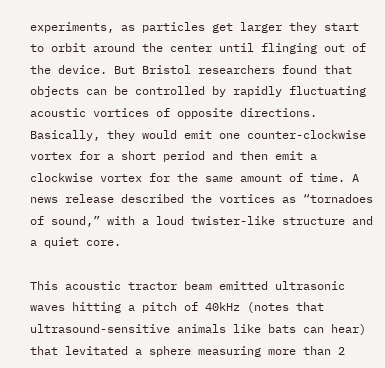experiments, as particles get larger they start to orbit around the center until flinging out of the device. But Bristol researchers found that objects can be controlled by rapidly fluctuating acoustic vortices of opposite directions. Basically, they would emit one counter-clockwise vortex for a short period and then emit a clockwise vortex for the same amount of time. A news release described the vortices as “tornadoes of sound,” with a loud twister-like structure and a quiet core.

This acoustic tractor beam emitted ultrasonic waves hitting a pitch of 40kHz (notes that ultrasound-sensitive animals like bats can hear) that levitated a sphere measuring more than 2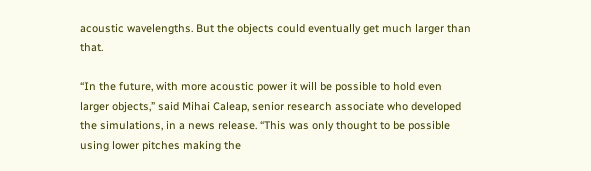acoustic wavelengths. But the objects could eventually get much larger than that.

“In the future, with more acoustic power it will be possible to hold even larger objects,” said Mihai Caleap, senior research associate who developed the simulations, in a news release. “This was only thought to be possible using lower pitches making the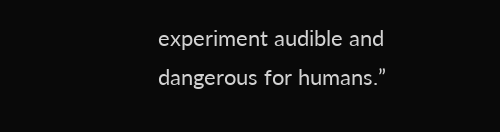experiment audible and dangerous for humans.”